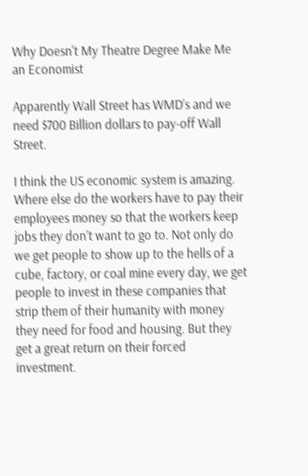Why Doesn't My Theatre Degree Make Me an Economist

Apparently Wall Street has WMD’s and we need $700 Billion dollars to pay-off Wall Street.

I think the US economic system is amazing. Where else do the workers have to pay their employees money so that the workers keep jobs they don’t want to go to. Not only do we get people to show up to the hells of a cube, factory, or coal mine every day, we get people to invest in these companies that strip them of their humanity with money they need for food and housing. But they get a great return on their forced investment.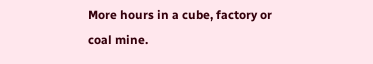More hours in a cube, factory or coal mine.